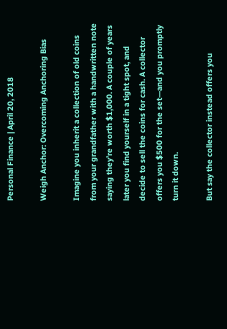Personal Finance | April 20, 2018

Weigh Anchor: Overcoming Anchoring Bias

Imagine you inherit a collection of old coins from your grandfather with a handwritten note saying they’re worth $1,000. A couple of years later you find yourself in a tight spot, and decide to sell the coins for cash. A collector offers you $500 for the set—and you promptly turn it down.

But say the collector instead offers you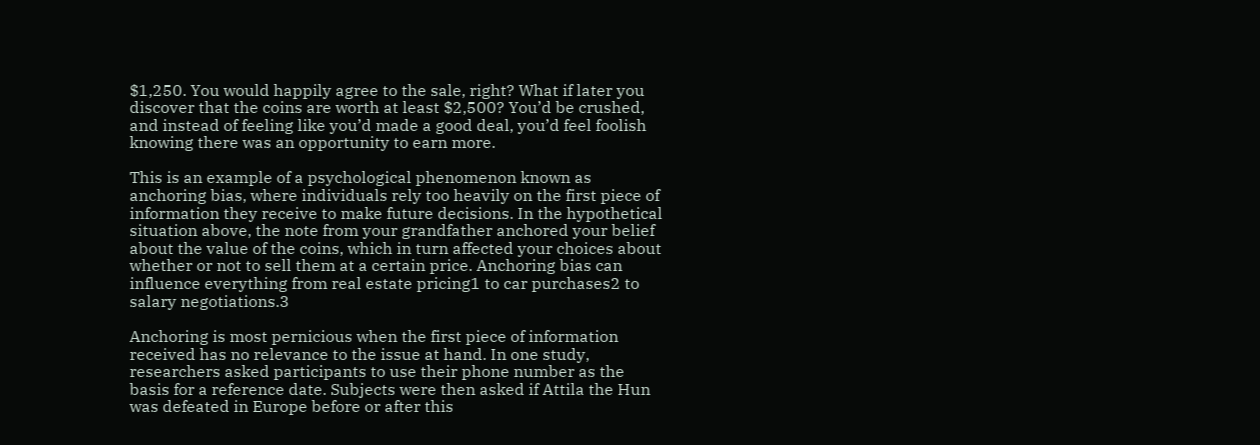$1,250. You would happily agree to the sale, right? What if later you discover that the coins are worth at least $2,500? You’d be crushed, and instead of feeling like you’d made a good deal, you’d feel foolish knowing there was an opportunity to earn more.

This is an example of a psychological phenomenon known as anchoring bias, where individuals rely too heavily on the first piece of information they receive to make future decisions. In the hypothetical situation above, the note from your grandfather anchored your belief about the value of the coins, which in turn affected your choices about whether or not to sell them at a certain price. Anchoring bias can influence everything from real estate pricing1 to car purchases2 to salary negotiations.3

Anchoring is most pernicious when the first piece of information received has no relevance to the issue at hand. In one study, researchers asked participants to use their phone number as the basis for a reference date. Subjects were then asked if Attila the Hun was defeated in Europe before or after this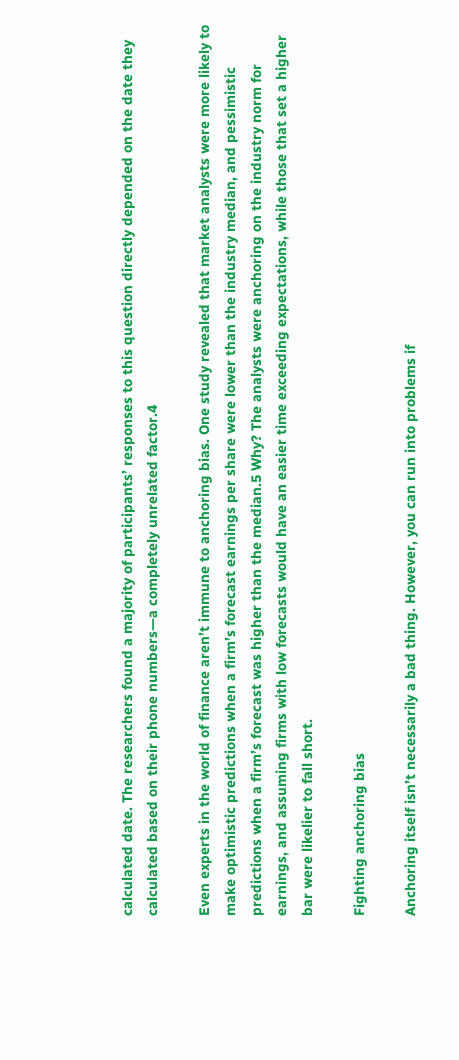calculated date. The researchers found a majority of participants’ responses to this question directly depended on the date they calculated based on their phone numbers—a completely unrelated factor.4

Even experts in the world of finance aren’t immune to anchoring bias. One study revealed that market analysts were more likely to make optimistic predictions when a firm’s forecast earnings per share were lower than the industry median, and pessimistic predictions when a firm’s forecast was higher than the median.5 Why? The analysts were anchoring on the industry norm for earnings, and assuming firms with low forecasts would have an easier time exceeding expectations, while those that set a higher bar were likelier to fall short.

Fighting anchoring bias

Anchoring itself isn’t necessarily a bad thing. However, you can run into problems if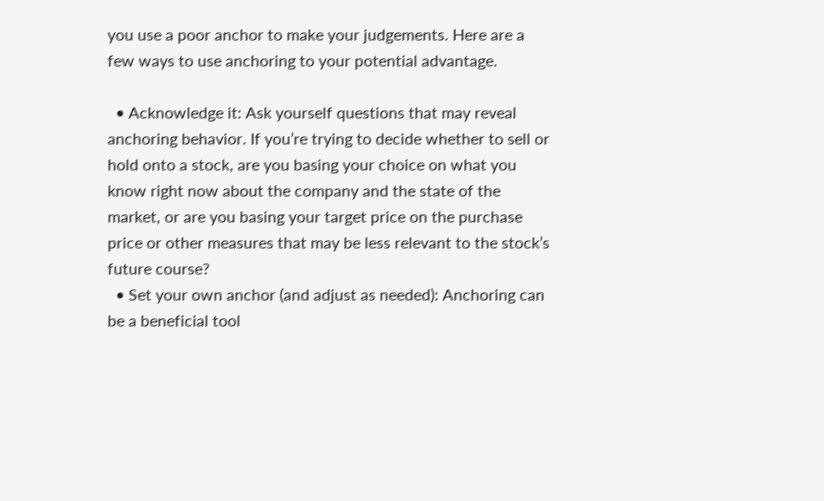you use a poor anchor to make your judgements. Here are a few ways to use anchoring to your potential advantage.

  • Acknowledge it: Ask yourself questions that may reveal anchoring behavior. If you’re trying to decide whether to sell or hold onto a stock, are you basing your choice on what you know right now about the company and the state of the market, or are you basing your target price on the purchase price or other measures that may be less relevant to the stock’s future course?
  • Set your own anchor (and adjust as needed): Anchoring can be a beneficial tool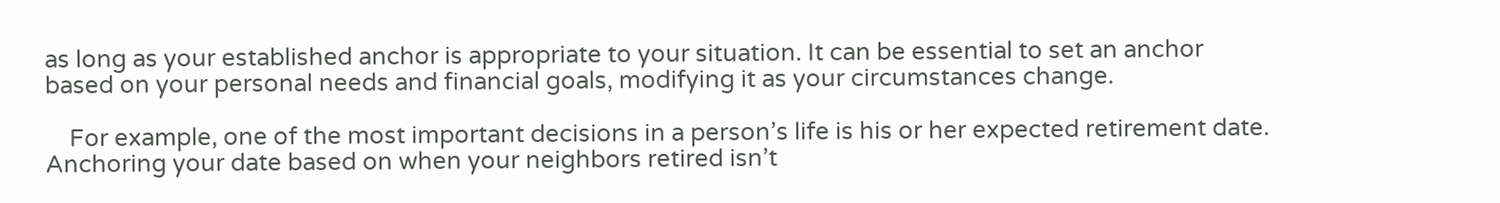as long as your established anchor is appropriate to your situation. It can be essential to set an anchor based on your personal needs and financial goals, modifying it as your circumstances change.

    For example, one of the most important decisions in a person’s life is his or her expected retirement date. Anchoring your date based on when your neighbors retired isn’t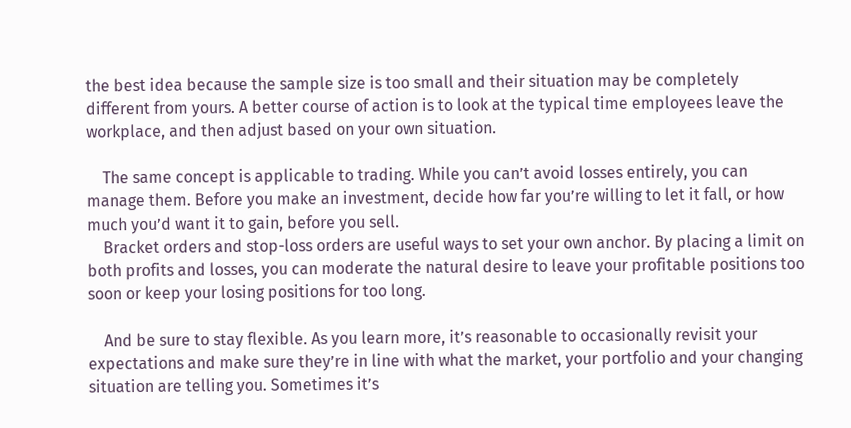the best idea because the sample size is too small and their situation may be completely different from yours. A better course of action is to look at the typical time employees leave the workplace, and then adjust based on your own situation.

    The same concept is applicable to trading. While you can’t avoid losses entirely, you can manage them. Before you make an investment, decide how far you’re willing to let it fall, or how much you’d want it to gain, before you sell.
    Bracket orders and stop-loss orders are useful ways to set your own anchor. By placing a limit on both profits and losses, you can moderate the natural desire to leave your profitable positions too soon or keep your losing positions for too long.

    And be sure to stay flexible. As you learn more, it’s reasonable to occasionally revisit your expectations and make sure they’re in line with what the market, your portfolio and your changing situation are telling you. Sometimes it’s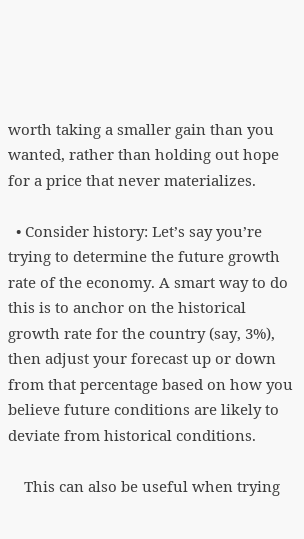worth taking a smaller gain than you wanted, rather than holding out hope for a price that never materializes.

  • Consider history: Let’s say you’re trying to determine the future growth rate of the economy. A smart way to do this is to anchor on the historical growth rate for the country (say, 3%), then adjust your forecast up or down from that percentage based on how you believe future conditions are likely to deviate from historical conditions.

    This can also be useful when trying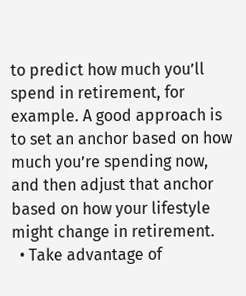to predict how much you’ll spend in retirement, for example. A good approach is to set an anchor based on how much you’re spending now, and then adjust that anchor based on how your lifestyle might change in retirement.
  • Take advantage of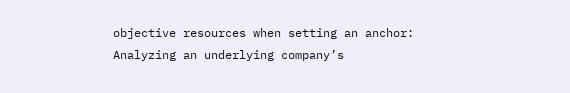objective resources when setting an anchor: Analyzing an underlying company’s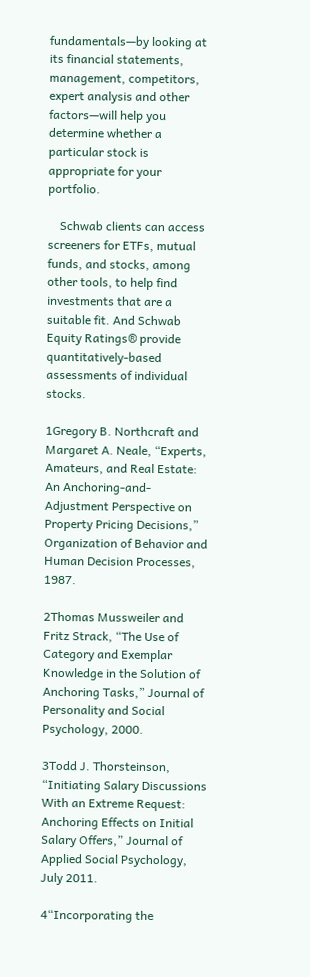fundamentals—by looking at its financial statements, management, competitors, expert analysis and other factors—will help you determine whether a particular stock is appropriate for your portfolio.

    Schwab clients can access screeners for ETFs, mutual funds, and stocks, among other tools, to help find investments that are a suitable fit. And Schwab Equity Ratings® provide quantitatively-based assessments of individual stocks.

1Gregory B. Northcraft and Margaret A. Neale, “Experts, Amateurs, and Real Estate: An Anchoring-and-Adjustment Perspective on Property Pricing Decisions,” Organization of Behavior and Human Decision Processes, 1987.

2Thomas Mussweiler and Fritz Strack, “The Use of Category and Exemplar Knowledge in the Solution of Anchoring Tasks,” Journal of Personality and Social Psychology, 2000.

3Todd J. Thorsteinson, “Initiating Salary Discussions With an Extreme Request: Anchoring Effects on Initial Salary Offers,” Journal of Applied Social Psychology, July 2011.

4“Incorporating the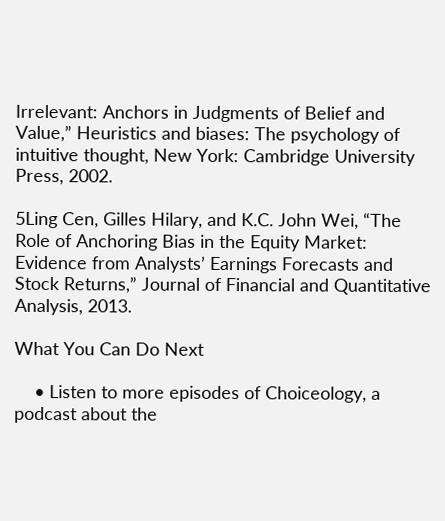Irrelevant: Anchors in Judgments of Belief and Value,” Heuristics and biases: The psychology of intuitive thought, New York: Cambridge University Press, 2002.

5Ling Cen, Gilles Hilary, and K.C. John Wei, “The Role of Anchoring Bias in the Equity Market: Evidence from Analysts’ Earnings Forecasts and Stock Returns,” Journal of Financial and Quantitative Analysis, 2013.

What You Can Do Next

    • Listen to more episodes of Choiceology, a podcast about the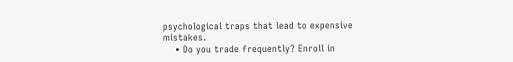psychological traps that lead to expensive mistakes.
    • Do you trade frequently? Enroll in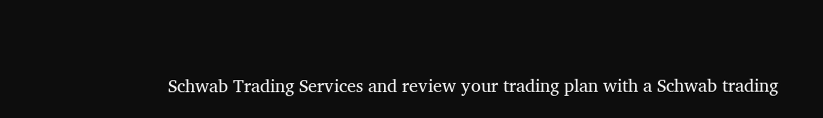Schwab Trading Services and review your trading plan with a Schwab trading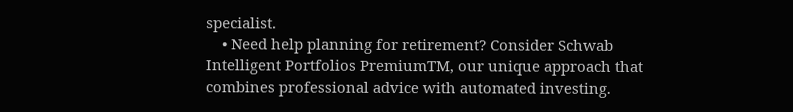specialist.
    • Need help planning for retirement? Consider Schwab Intelligent Portfolios PremiumTM, our unique approach that combines professional advice with automated investing.